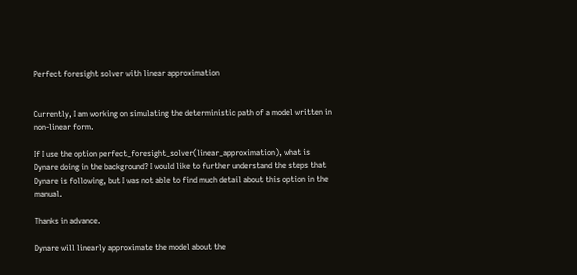Perfect foresight solver with linear approximation


Currently, I am working on simulating the deterministic path of a model written in non-linear form.

If I use the option perfect_foresight_solver(linear_approximation), what is Dynare doing in the background? I would like to further understand the steps that Dynare is following, but I was not able to find much detail about this option in the manual.

Thanks in advance.

Dynare will linearly approximate the model about the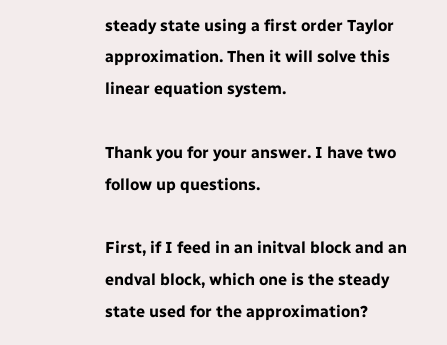steady state using a first order Taylor approximation. Then it will solve this linear equation system.

Thank you for your answer. I have two follow up questions.

First, if I feed in an initval block and an endval block, which one is the steady state used for the approximation?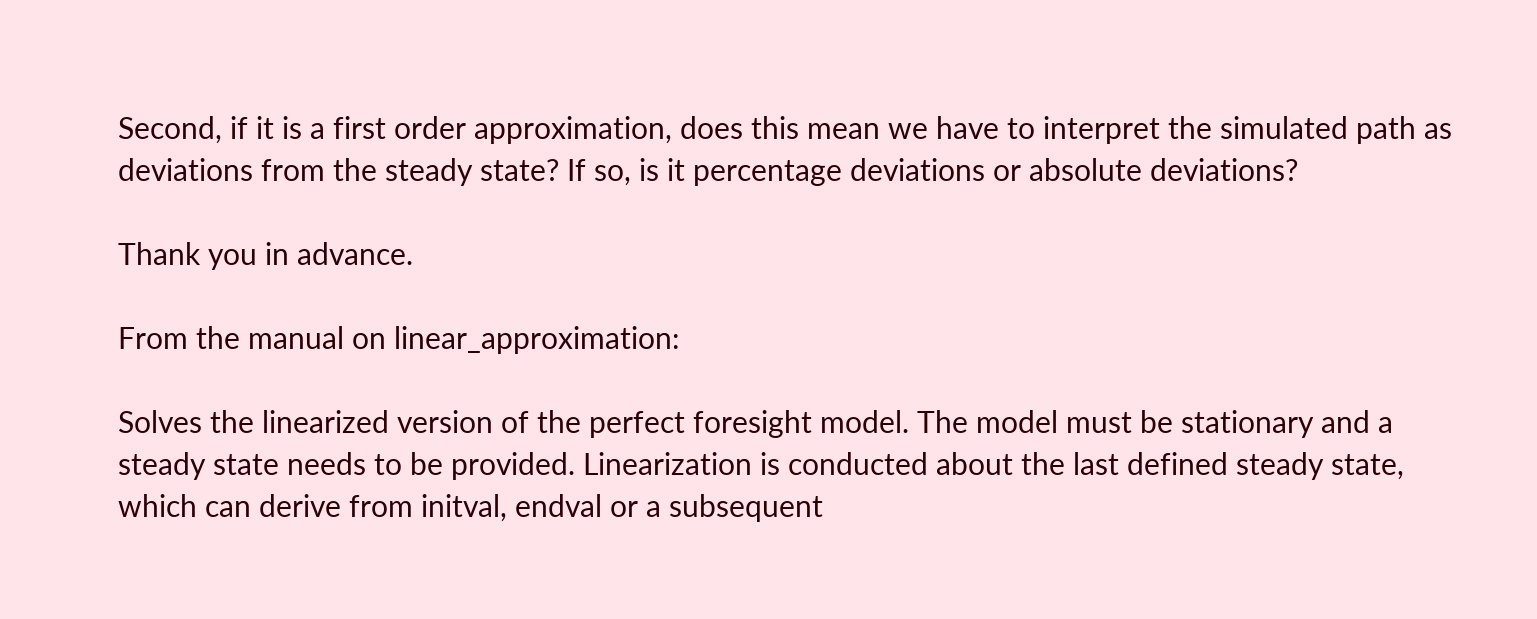Second, if it is a first order approximation, does this mean we have to interpret the simulated path as deviations from the steady state? If so, is it percentage deviations or absolute deviations?

Thank you in advance.

From the manual on linear_approximation:

Solves the linearized version of the perfect foresight model. The model must be stationary and a steady state needs to be provided. Linearization is conducted about the last defined steady state, which can derive from initval, endval or a subsequent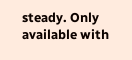steady. Only available with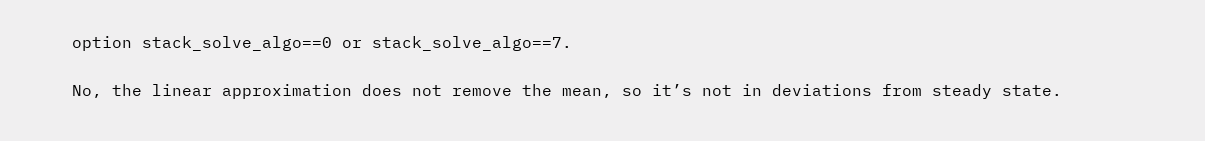option stack_solve_algo==0 or stack_solve_algo==7.

No, the linear approximation does not remove the mean, so it’s not in deviations from steady state.